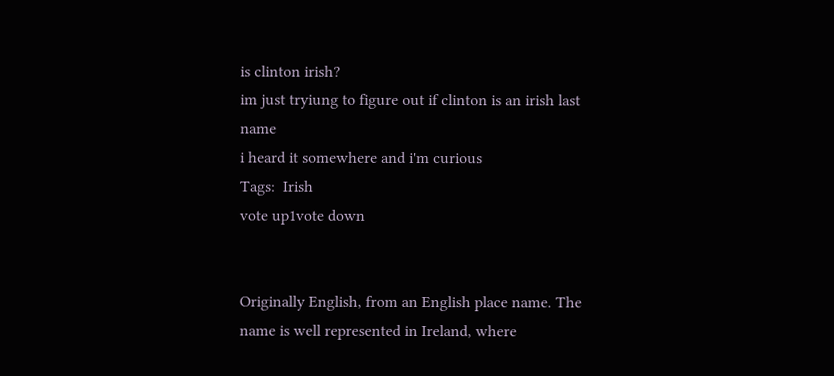is clinton irish?
im just tryiung to figure out if clinton is an irish last name
i heard it somewhere and i'm curious
Tags:  Irish
vote up1vote down


Originally English, from an English place name. The name is well represented in Ireland, where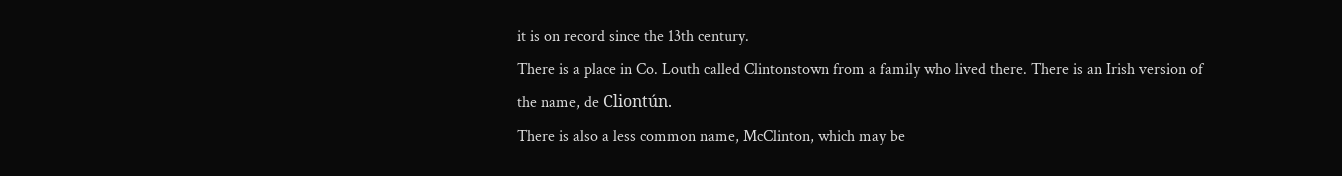it is on record since the 13th century.
There is a place in Co. Louth called Clintonstown from a family who lived there. There is an Irish version of the name, de Cliontún.
There is also a less common name, McClinton, which may be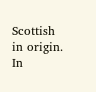Scottish in origin. In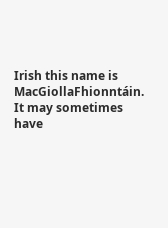Irish this name is MacGiollaFhionntáin. It may sometimes have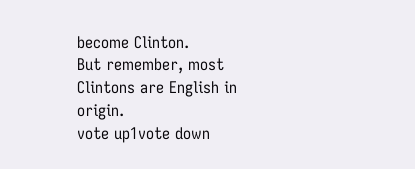become Clinton.
But remember, most Clintons are English in origin.
vote up1vote down